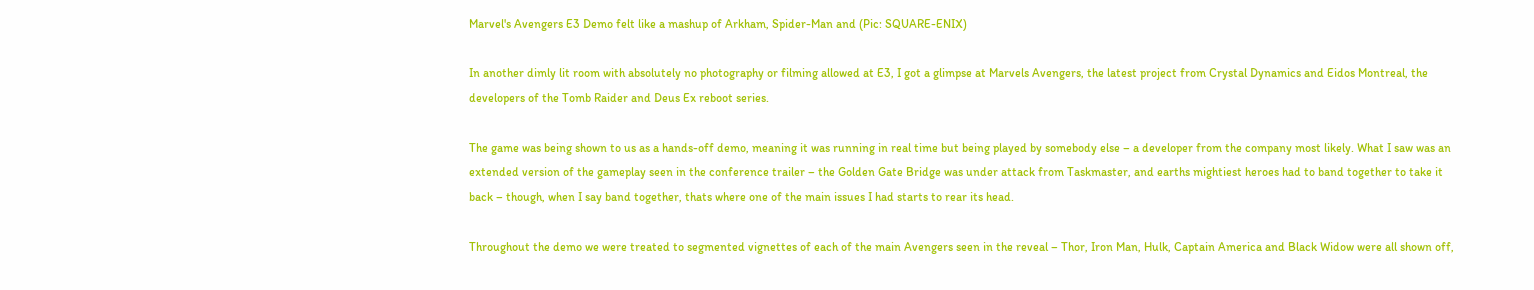Marvel's Avengers E3 Demo felt like a mashup of Arkham, Spider-Man and (Pic: SQUARE-ENIX)

In another dimly lit room with absolutely no photography or filming allowed at E3, I got a glimpse at Marvels Avengers, the latest project from Crystal Dynamics and Eidos Montreal, the developers of the Tomb Raider and Deus Ex reboot series.

The game was being shown to us as a hands-off demo, meaning it was running in real time but being played by somebody else – a developer from the company most likely. What I saw was an extended version of the gameplay seen in the conference trailer – the Golden Gate Bridge was under attack from Taskmaster, and earths mightiest heroes had to band together to take it back – though, when I say band together, thats where one of the main issues I had starts to rear its head.

Throughout the demo we were treated to segmented vignettes of each of the main Avengers seen in the reveal – Thor, Iron Man, Hulk, Captain America and Black Widow were all shown off,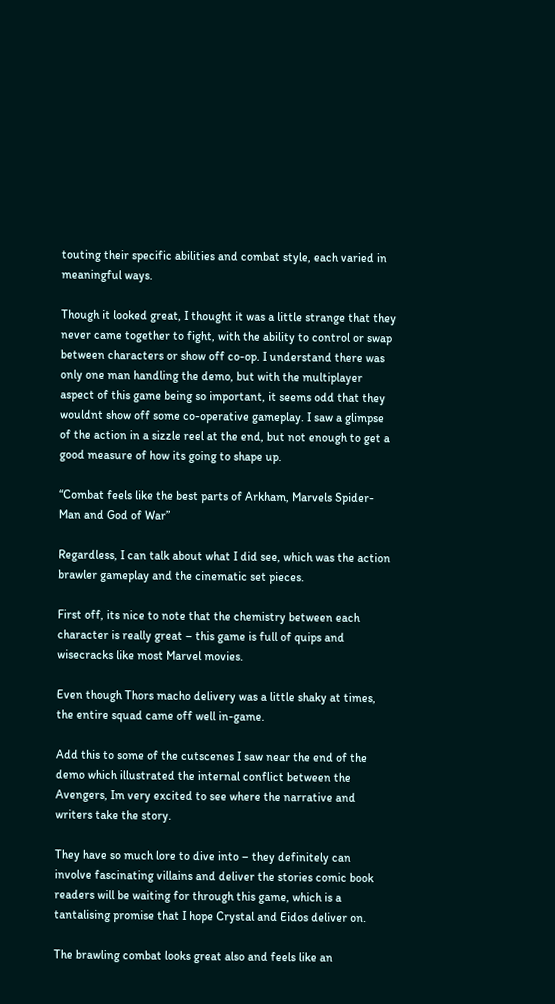touting their specific abilities and combat style, each varied in meaningful ways.

Though it looked great, I thought it was a little strange that they never came together to fight, with the ability to control or swap between characters or show off co-op. I understand there was only one man handling the demo, but with the multiplayer aspect of this game being so important, it seems odd that they wouldnt show off some co-operative gameplay. I saw a glimpse of the action in a sizzle reel at the end, but not enough to get a good measure of how its going to shape up.

“Combat feels like the best parts of Arkham, Marvels Spider-Man and God of War”

Regardless, I can talk about what I did see, which was the action brawler gameplay and the cinematic set pieces.

First off, its nice to note that the chemistry between each character is really great – this game is full of quips and wisecracks like most Marvel movies.

Even though Thors macho delivery was a little shaky at times, the entire squad came off well in-game.

Add this to some of the cutscenes I saw near the end of the demo which illustrated the internal conflict between the Avengers, Im very excited to see where the narrative and writers take the story.

They have so much lore to dive into – they definitely can involve fascinating villains and deliver the stories comic book readers will be waiting for through this game, which is a tantalising promise that I hope Crystal and Eidos deliver on.

The brawling combat looks great also and feels like an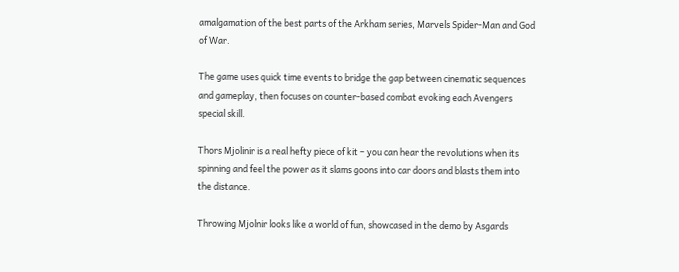amalgamation of the best parts of the Arkham series, Marvels Spider-Man and God of War.

The game uses quick time events to bridge the gap between cinematic sequences and gameplay, then focuses on counter-based combat evoking each Avengers special skill.

Thors Mjolinir is a real hefty piece of kit – you can hear the revolutions when its spinning and feel the power as it slams goons into car doors and blasts them into the distance.

Throwing Mjolnir looks like a world of fun, showcased in the demo by Asgards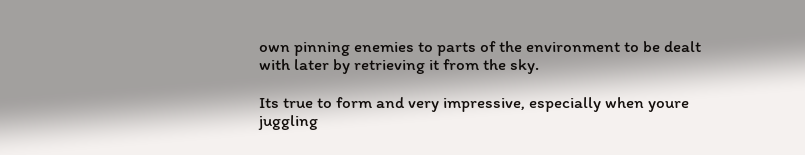own pinning enemies to parts of the environment to be dealt with later by retrieving it from the sky.

Its true to form and very impressive, especially when youre juggling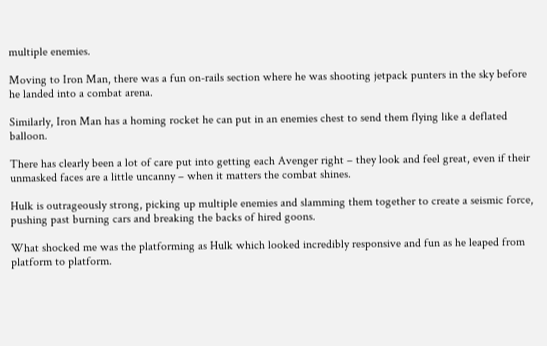multiple enemies.

Moving to Iron Man, there was a fun on-rails section where he was shooting jetpack punters in the sky before he landed into a combat arena.

Similarly, Iron Man has a homing rocket he can put in an enemies chest to send them flying like a deflated balloon.

There has clearly been a lot of care put into getting each Avenger right – they look and feel great, even if their unmasked faces are a little uncanny – when it matters the combat shines.

Hulk is outrageously strong, picking up multiple enemies and slamming them together to create a seismic force, pushing past burning cars and breaking the backs of hired goons.

What shocked me was the platforming as Hulk which looked incredibly responsive and fun as he leaped from platform to platform.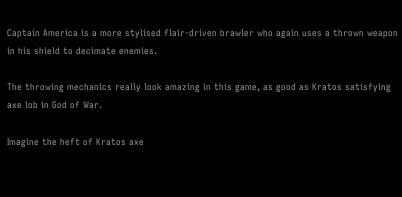Captain America is a more stylised flair-driven brawler who again uses a thrown weapon in his shield to decimate enemies.

The throwing mechanics really look amazing in this game, as good as Kratos satisfying axe lob in God of War.

Imagine the heft of Kratos axe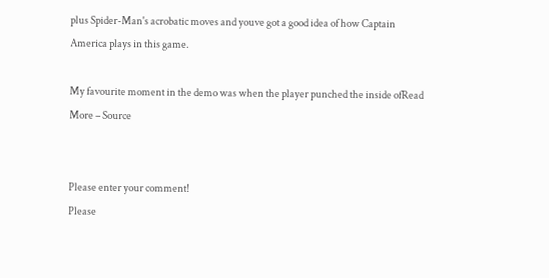plus Spider-Man's acrobatic moves and youve got a good idea of how Captain America plays in this game.

My favourite moment in the demo was when the player punched the inside ofRead More – Source


Please enter your comment!
Please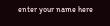enter your name here